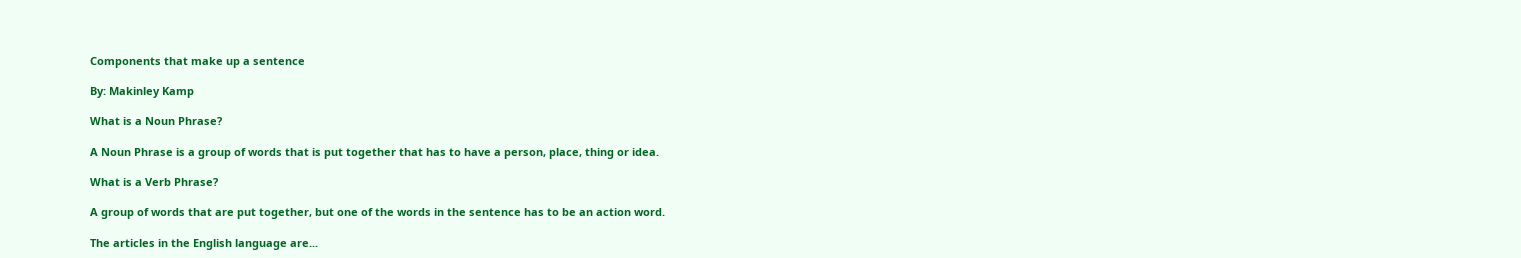Components that make up a sentence

By: Makinley Kamp

What is a Noun Phrase?

A Noun Phrase is a group of words that is put together that has to have a person, place, thing or idea.

What is a Verb Phrase?

A group of words that are put together, but one of the words in the sentence has to be an action word.

The articles in the English language are...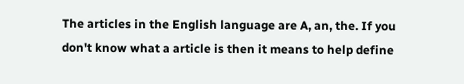The articles in the English language are A, an, the. If you don't know what a article is then it means to help define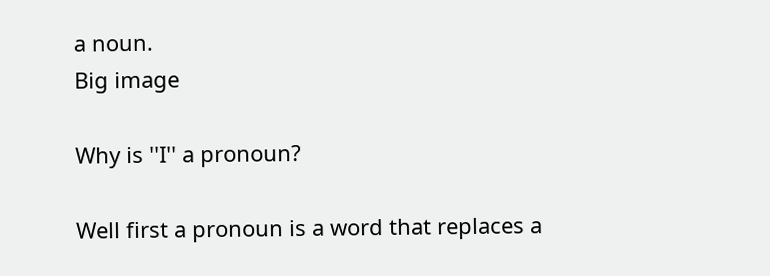a noun.
Big image

Why is ''I'' a pronoun?

Well first a pronoun is a word that replaces a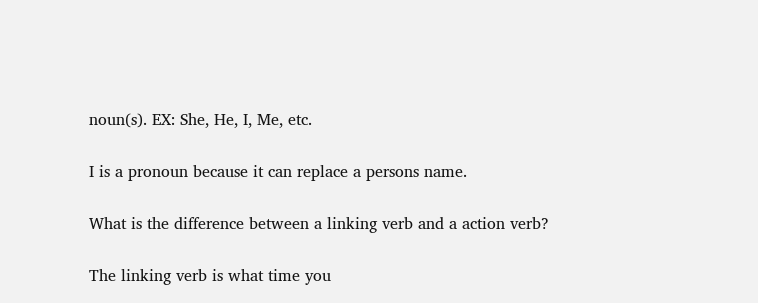noun(s). EX: She, He, I, Me, etc.

I is a pronoun because it can replace a persons name.

What is the difference between a linking verb and a action verb?

The linking verb is what time you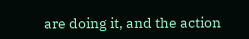are doing it, and the action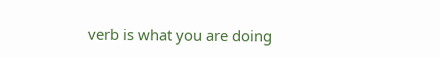verb is what you are doing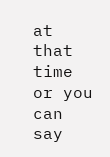at that time or you can say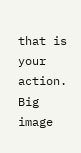that is your action.
Big image